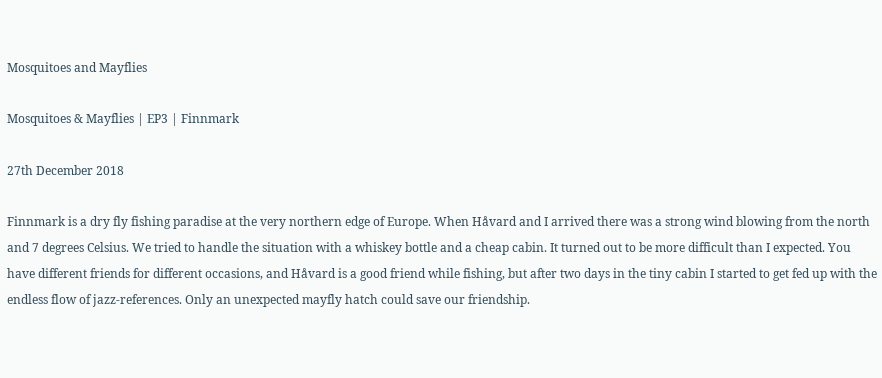Mosquitoes and Mayflies

Mosquitoes & Mayflies | EP3 | Finnmark

27th December 2018

Finnmark is a dry fly fishing paradise at the very northern edge of Europe. When Håvard and I arrived there was a strong wind blowing from the north and 7 degrees Celsius. We tried to handle the situation with a whiskey bottle and a cheap cabin. It turned out to be more difficult than I expected. You have different friends for different occasions, and Håvard is a good friend while fishing, but after two days in the tiny cabin I started to get fed up with the endless flow of jazz-references. Only an unexpected mayfly hatch could save our friendship.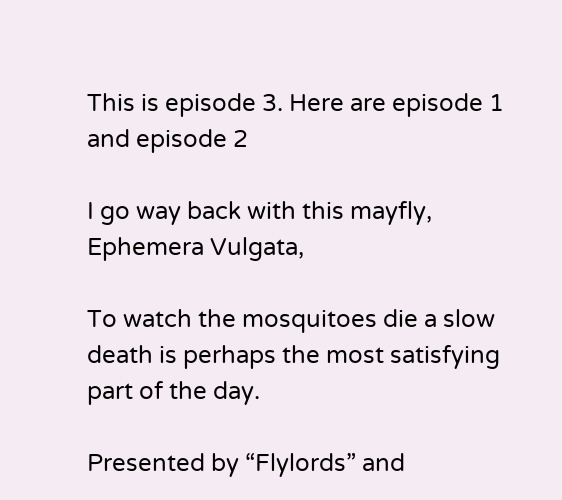This is episode 3. Here are episode 1 and episode 2

I go way back with this mayfly, Ephemera Vulgata,

To watch the mosquitoes die a slow death is perhaps the most satisfying part of the day.

Presented by “Flylords” and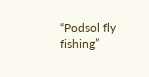“Podsol fly fishing”